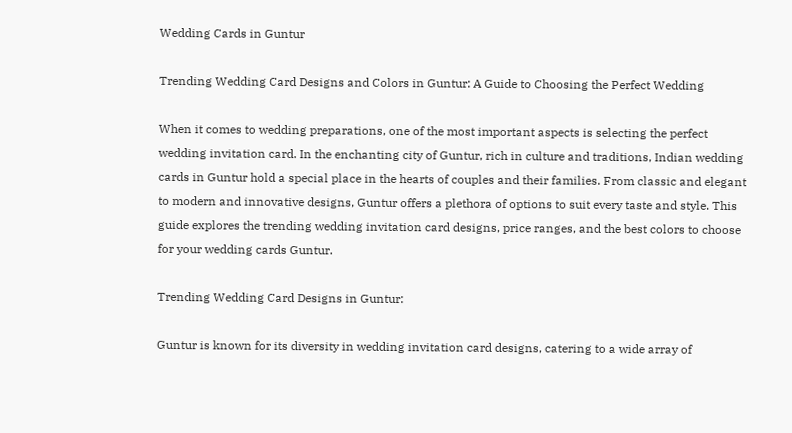Wedding Cards in Guntur

Trending Wedding Card Designs and Colors in Guntur: A Guide to Choosing the Perfect Wedding

When it comes to wedding preparations, one of the most important aspects is selecting the perfect wedding invitation card. In the enchanting city of Guntur, rich in culture and traditions, Indian wedding cards in Guntur hold a special place in the hearts of couples and their families. From classic and elegant to modern and innovative designs, Guntur offers a plethora of options to suit every taste and style. This guide explores the trending wedding invitation card designs, price ranges, and the best colors to choose for your wedding cards Guntur.

Trending Wedding Card Designs in Guntur:

Guntur is known for its diversity in wedding invitation card designs, catering to a wide array of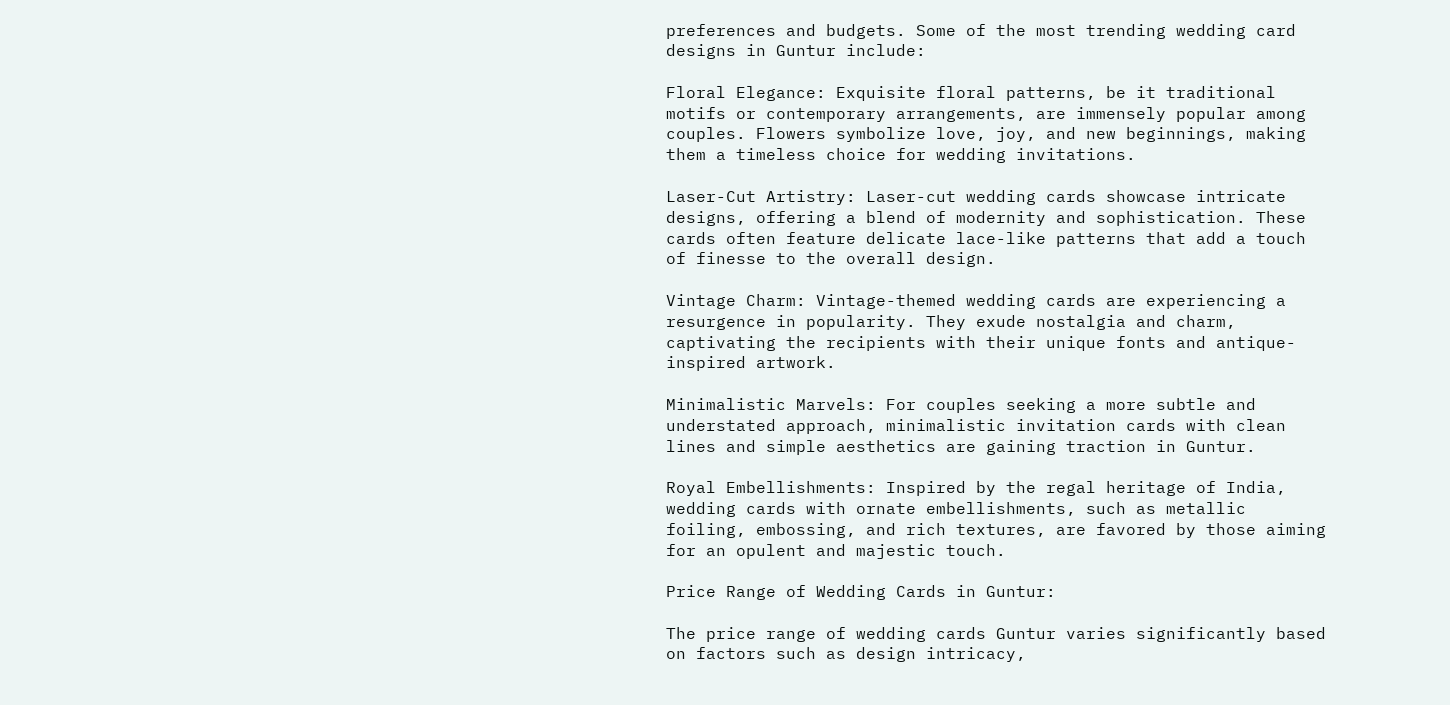preferences and budgets. Some of the most trending wedding card designs in Guntur include:

Floral Elegance: Exquisite floral patterns, be it traditional motifs or contemporary arrangements, are immensely popular among couples. Flowers symbolize love, joy, and new beginnings, making them a timeless choice for wedding invitations.

Laser-Cut Artistry: Laser-cut wedding cards showcase intricate designs, offering a blend of modernity and sophistication. These cards often feature delicate lace-like patterns that add a touch of finesse to the overall design.

Vintage Charm: Vintage-themed wedding cards are experiencing a resurgence in popularity. They exude nostalgia and charm, captivating the recipients with their unique fonts and antique-inspired artwork.

Minimalistic Marvels: For couples seeking a more subtle and understated approach, minimalistic invitation cards with clean lines and simple aesthetics are gaining traction in Guntur.

Royal Embellishments: Inspired by the regal heritage of India, wedding cards with ornate embellishments, such as metallic foiling, embossing, and rich textures, are favored by those aiming for an opulent and majestic touch.

Price Range of Wedding Cards in Guntur:

The price range of wedding cards Guntur varies significantly based on factors such as design intricacy,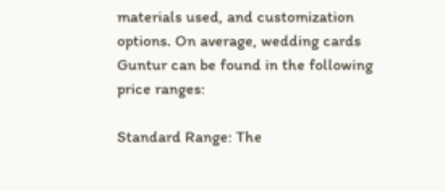materials used, and customization options. On average, wedding cards Guntur can be found in the following price ranges:

Standard Range: The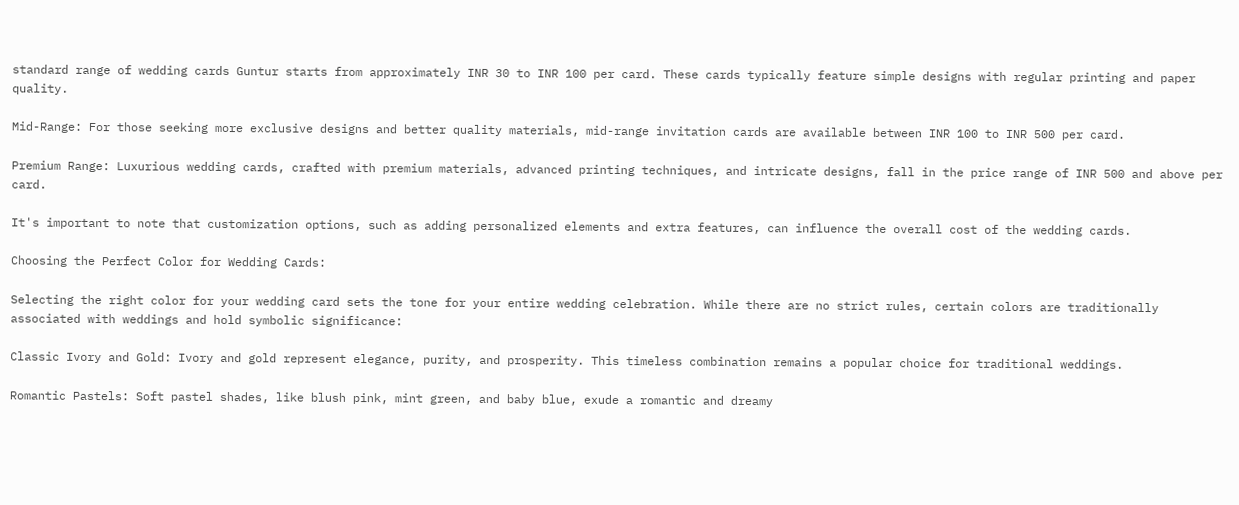standard range of wedding cards Guntur starts from approximately INR 30 to INR 100 per card. These cards typically feature simple designs with regular printing and paper quality.

Mid-Range: For those seeking more exclusive designs and better quality materials, mid-range invitation cards are available between INR 100 to INR 500 per card.

Premium Range: Luxurious wedding cards, crafted with premium materials, advanced printing techniques, and intricate designs, fall in the price range of INR 500 and above per card.

It's important to note that customization options, such as adding personalized elements and extra features, can influence the overall cost of the wedding cards.

Choosing the Perfect Color for Wedding Cards:

Selecting the right color for your wedding card sets the tone for your entire wedding celebration. While there are no strict rules, certain colors are traditionally associated with weddings and hold symbolic significance:

Classic Ivory and Gold: Ivory and gold represent elegance, purity, and prosperity. This timeless combination remains a popular choice for traditional weddings.

Romantic Pastels: Soft pastel shades, like blush pink, mint green, and baby blue, exude a romantic and dreamy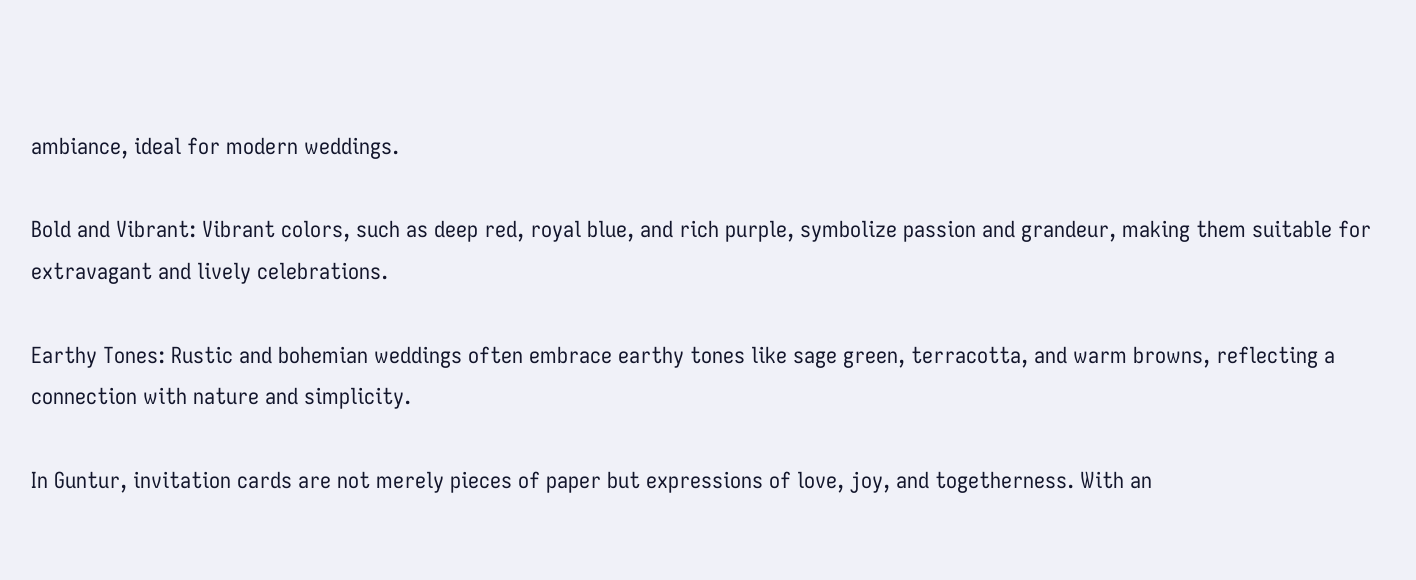ambiance, ideal for modern weddings.

Bold and Vibrant: Vibrant colors, such as deep red, royal blue, and rich purple, symbolize passion and grandeur, making them suitable for extravagant and lively celebrations.

Earthy Tones: Rustic and bohemian weddings often embrace earthy tones like sage green, terracotta, and warm browns, reflecting a connection with nature and simplicity.

In Guntur, invitation cards are not merely pieces of paper but expressions of love, joy, and togetherness. With an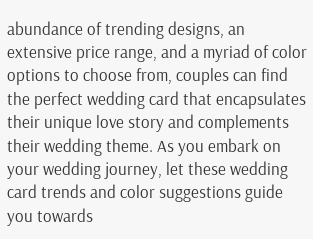abundance of trending designs, an extensive price range, and a myriad of color options to choose from, couples can find the perfect wedding card that encapsulates their unique love story and complements their wedding theme. As you embark on your wedding journey, let these wedding card trends and color suggestions guide you towards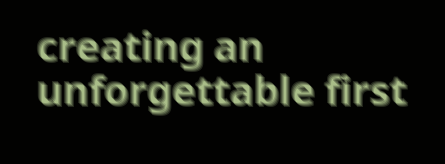creating an unforgettable first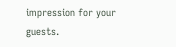impression for your guests.